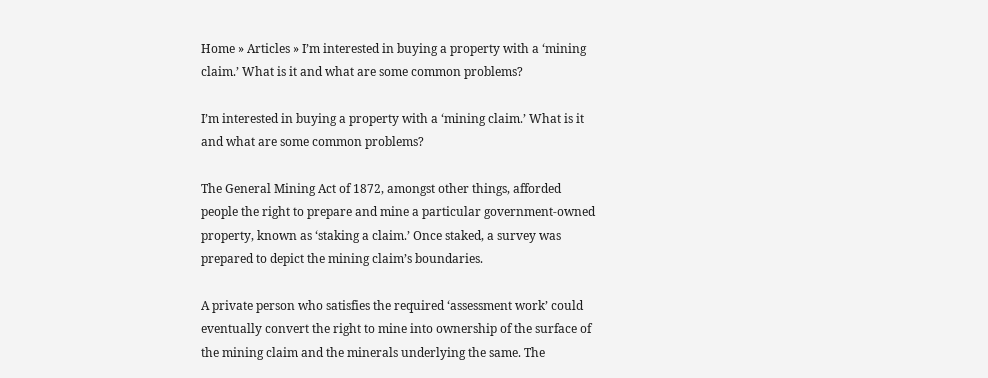Home » Articles » I’m interested in buying a property with a ‘mining claim.’ What is it and what are some common problems?

I’m interested in buying a property with a ‘mining claim.’ What is it and what are some common problems?

The General Mining Act of 1872, amongst other things, afforded people the right to prepare and mine a particular government-owned property, known as ‘staking a claim.’ Once staked, a survey was prepared to depict the mining claim’s boundaries.

A private person who satisfies the required ‘assessment work’ could eventually convert the right to mine into ownership of the surface of the mining claim and the minerals underlying the same. The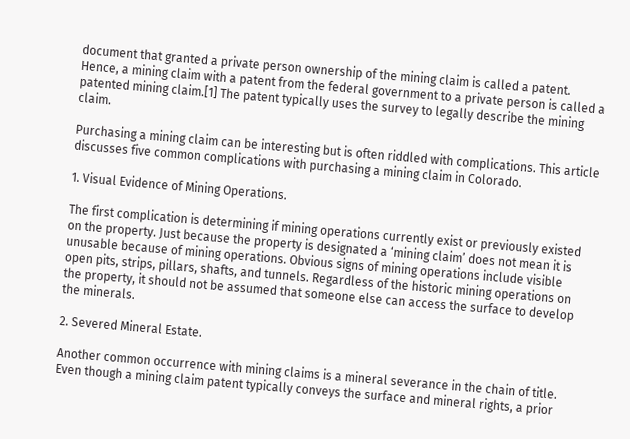document that granted a private person ownership of the mining claim is called a patent.  Hence, a mining claim with a patent from the federal government to a private person is called a patented mining claim.[1] The patent typically uses the survey to legally describe the mining claim.

Purchasing a mining claim can be interesting but is often riddled with complications. This article discusses five common complications with purchasing a mining claim in Colorado.

1. Visual Evidence of Mining Operations.

The first complication is determining if mining operations currently exist or previously existed on the property. Just because the property is designated a ‘mining claim’ does not mean it is unusable because of mining operations. Obvious signs of mining operations include visible open pits, strips, pillars, shafts, and tunnels. Regardless of the historic mining operations on the property, it should not be assumed that someone else can access the surface to develop the minerals.

2. Severed Mineral Estate.

Another common occurrence with mining claims is a mineral severance in the chain of title. Even though a mining claim patent typically conveys the surface and mineral rights, a prior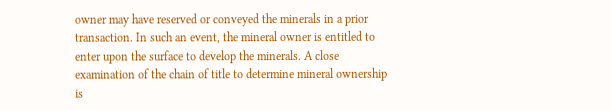owner may have reserved or conveyed the minerals in a prior transaction. In such an event, the mineral owner is entitled to enter upon the surface to develop the minerals. A close examination of the chain of title to determine mineral ownership is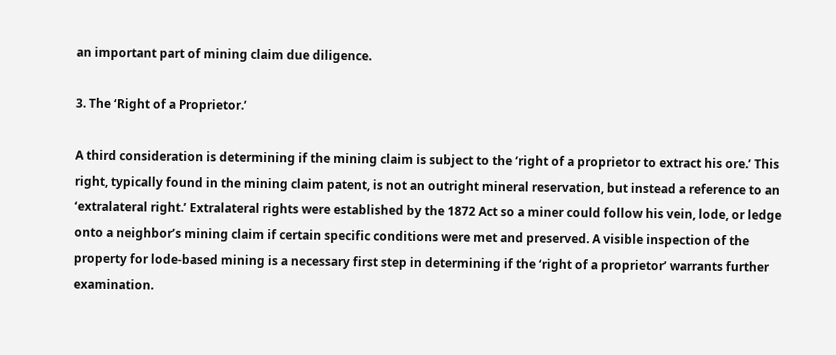an important part of mining claim due diligence.

3. The ‘Right of a Proprietor.’

A third consideration is determining if the mining claim is subject to the ‘right of a proprietor to extract his ore.’ This right, typically found in the mining claim patent, is not an outright mineral reservation, but instead a reference to an ‘extralateral right.’ Extralateral rights were established by the 1872 Act so a miner could follow his vein, lode, or ledge onto a neighbor’s mining claim if certain specific conditions were met and preserved. A visible inspection of the property for lode-based mining is a necessary first step in determining if the ‘right of a proprietor’ warrants further examination.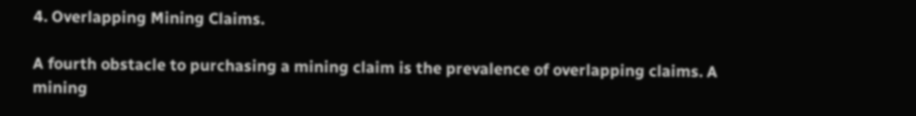4. Overlapping Mining Claims.

A fourth obstacle to purchasing a mining claim is the prevalence of overlapping claims. A mining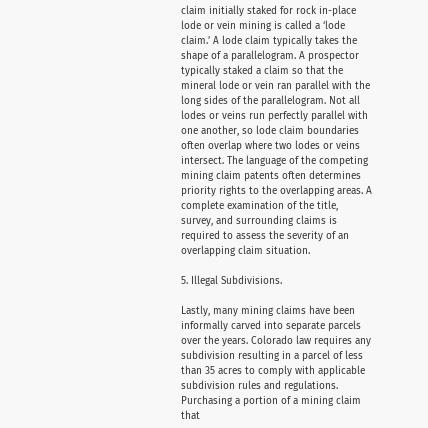claim initially staked for rock in-place lode or vein mining is called a ‘lode claim.’ A lode claim typically takes the shape of a parallelogram. A prospector typically staked a claim so that the mineral lode or vein ran parallel with the long sides of the parallelogram. Not all lodes or veins run perfectly parallel with one another, so lode claim boundaries often overlap where two lodes or veins intersect. The language of the competing mining claim patents often determines priority rights to the overlapping areas. A complete examination of the title, survey, and surrounding claims is required to assess the severity of an overlapping claim situation.

5. Illegal Subdivisions.

Lastly, many mining claims have been informally carved into separate parcels over the years. Colorado law requires any subdivision resulting in a parcel of less than 35 acres to comply with applicable subdivision rules and regulations. Purchasing a portion of a mining claim that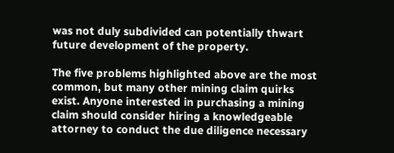was not duly subdivided can potentially thwart future development of the property.

The five problems highlighted above are the most common, but many other mining claim quirks exist. Anyone interested in purchasing a mining claim should consider hiring a knowledgeable attorney to conduct the due diligence necessary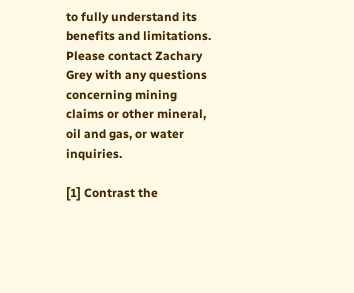to fully understand its benefits and limitations. Please contact Zachary Grey with any questions concerning mining claims or other mineral, oil and gas, or water inquiries.

[1] Contrast the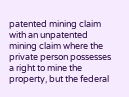patented mining claim with an unpatented mining claim where the private person possesses a right to mine the property, but the federal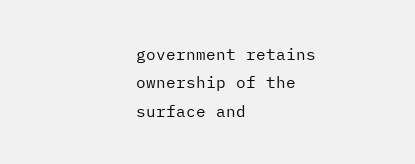government retains ownership of the surface and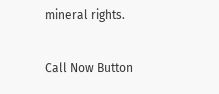mineral rights.

Call Now Button